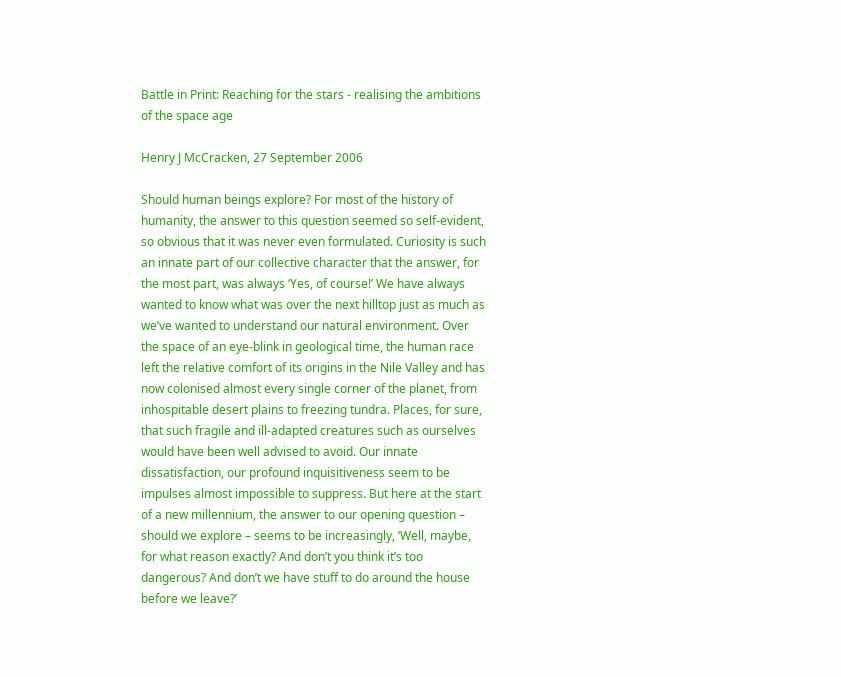Battle in Print: Reaching for the stars - realising the ambitions of the space age

Henry J McCracken, 27 September 2006

Should human beings explore? For most of the history of humanity, the answer to this question seemed so self-evident, so obvious that it was never even formulated. Curiosity is such an innate part of our collective character that the answer, for the most part, was always ‘Yes, of course!’ We have always wanted to know what was over the next hilltop just as much as we’ve wanted to understand our natural environment. Over the space of an eye-blink in geological time, the human race left the relative comfort of its origins in the Nile Valley and has now colonised almost every single corner of the planet, from inhospitable desert plains to freezing tundra. Places, for sure, that such fragile and ill-adapted creatures such as ourselves would have been well advised to avoid. Our innate dissatisfaction, our profound inquisitiveness seem to be impulses almost impossible to suppress. But here at the start of a new millennium, the answer to our opening question – should we explore – seems to be increasingly, ‘Well, maybe, for what reason exactly? And don’t you think it’s too dangerous? And don’t we have stuff to do around the house before we leave?’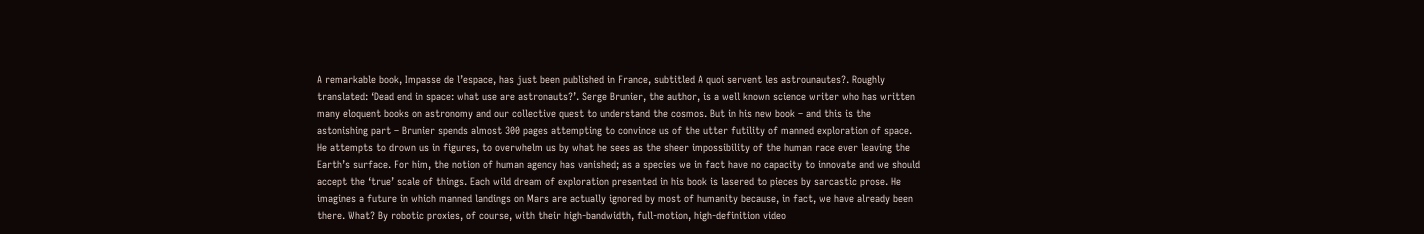A remarkable book, Impasse de l’espace, has just been published in France, subtitled A quoi servent les astrounautes?. Roughly translated: ‘Dead end in space: what use are astronauts?’. Serge Brunier, the author, is a well known science writer who has written many eloquent books on astronomy and our collective quest to understand the cosmos. But in his new book – and this is the astonishing part – Brunier spends almost 300 pages attempting to convince us of the utter futility of manned exploration of space. He attempts to drown us in figures, to overwhelm us by what he sees as the sheer impossibility of the human race ever leaving the Earth’s surface. For him, the notion of human agency has vanished; as a species we in fact have no capacity to innovate and we should accept the ‘true’ scale of things. Each wild dream of exploration presented in his book is lasered to pieces by sarcastic prose. He imagines a future in which manned landings on Mars are actually ignored by most of humanity because, in fact, we have already been there. What? By robotic proxies, of course, with their high-bandwidth, full-motion, high-definition video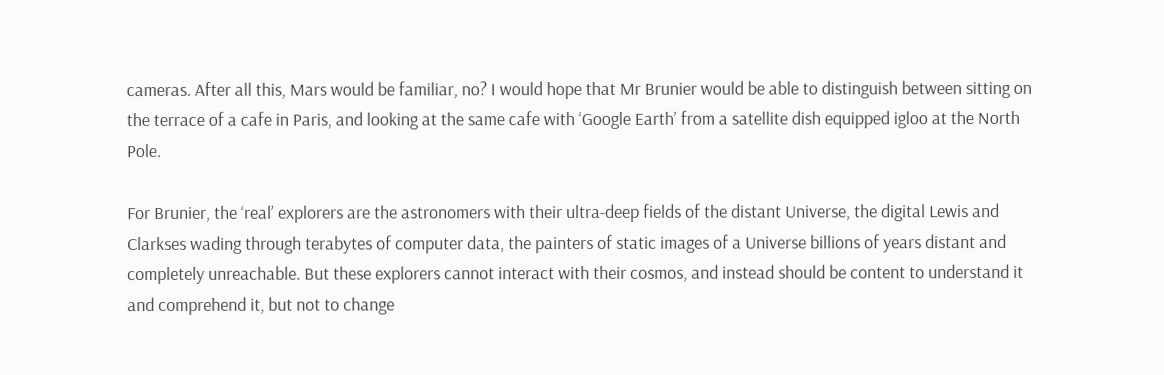cameras. After all this, Mars would be familiar, no? I would hope that Mr Brunier would be able to distinguish between sitting on the terrace of a cafe in Paris, and looking at the same cafe with ‘Google Earth’ from a satellite dish equipped igloo at the North Pole.

For Brunier, the ‘real’ explorers are the astronomers with their ultra-deep fields of the distant Universe, the digital Lewis and Clarkses wading through terabytes of computer data, the painters of static images of a Universe billions of years distant and completely unreachable. But these explorers cannot interact with their cosmos, and instead should be content to understand it and comprehend it, but not to change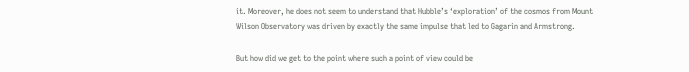it. Moreover, he does not seem to understand that Hubble’s ‘exploration’ of the cosmos from Mount Wilson Observatory was driven by exactly the same impulse that led to Gagarin and Armstrong.

But how did we get to the point where such a point of view could be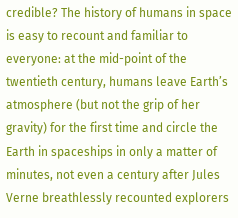credible? The history of humans in space is easy to recount and familiar to everyone: at the mid-point of the twentieth century, humans leave Earth’s atmosphere (but not the grip of her gravity) for the first time and circle the Earth in spaceships in only a matter of minutes, not even a century after Jules Verne breathlessly recounted explorers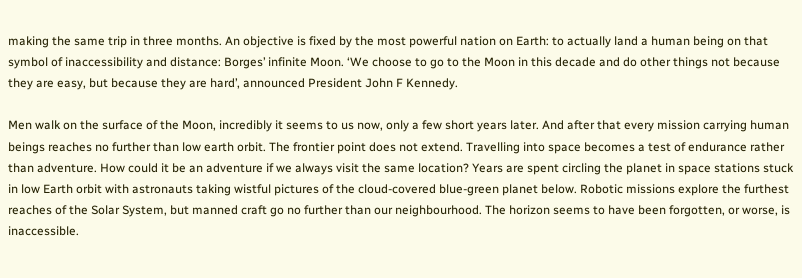making the same trip in three months. An objective is fixed by the most powerful nation on Earth: to actually land a human being on that symbol of inaccessibility and distance: Borges’ infinite Moon. ‘We choose to go to the Moon in this decade and do other things not because they are easy, but because they are hard’, announced President John F Kennedy.

Men walk on the surface of the Moon, incredibly it seems to us now, only a few short years later. And after that every mission carrying human beings reaches no further than low earth orbit. The frontier point does not extend. Travelling into space becomes a test of endurance rather than adventure. How could it be an adventure if we always visit the same location? Years are spent circling the planet in space stations stuck in low Earth orbit with astronauts taking wistful pictures of the cloud-covered blue-green planet below. Robotic missions explore the furthest reaches of the Solar System, but manned craft go no further than our neighbourhood. The horizon seems to have been forgotten, or worse, is inaccessible.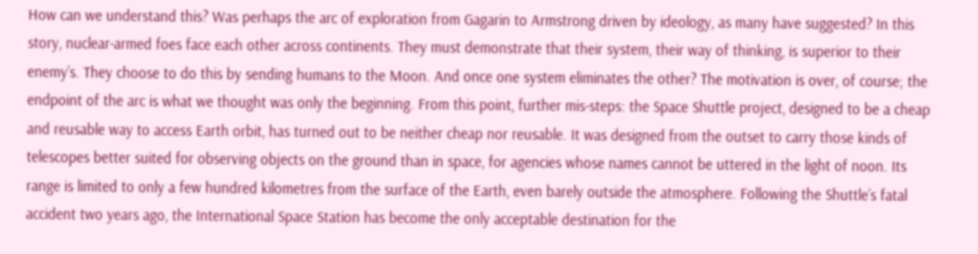How can we understand this? Was perhaps the arc of exploration from Gagarin to Armstrong driven by ideology, as many have suggested? In this story, nuclear-armed foes face each other across continents. They must demonstrate that their system, their way of thinking, is superior to their enemy’s. They choose to do this by sending humans to the Moon. And once one system eliminates the other? The motivation is over, of course; the endpoint of the arc is what we thought was only the beginning. From this point, further mis-steps: the Space Shuttle project, designed to be a cheap and reusable way to access Earth orbit, has turned out to be neither cheap nor reusable. It was designed from the outset to carry those kinds of telescopes better suited for observing objects on the ground than in space, for agencies whose names cannot be uttered in the light of noon. Its range is limited to only a few hundred kilometres from the surface of the Earth, even barely outside the atmosphere. Following the Shuttle’s fatal accident two years ago, the International Space Station has become the only acceptable destination for the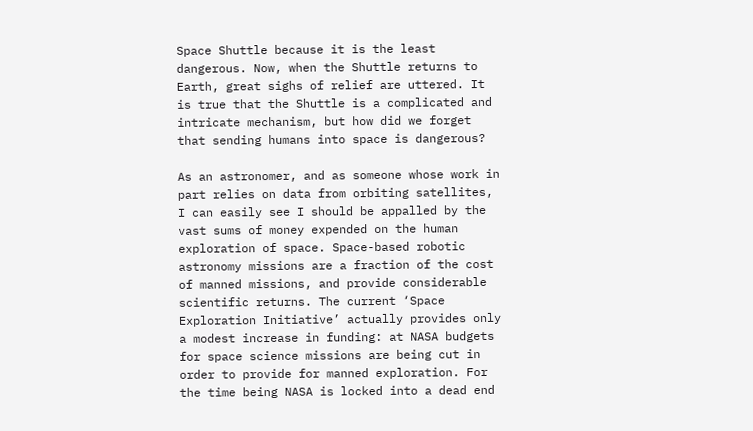Space Shuttle because it is the least dangerous. Now, when the Shuttle returns to Earth, great sighs of relief are uttered. It is true that the Shuttle is a complicated and intricate mechanism, but how did we forget that sending humans into space is dangerous?

As an astronomer, and as someone whose work in part relies on data from orbiting satellites, I can easily see I should be appalled by the vast sums of money expended on the human exploration of space. Space-based robotic astronomy missions are a fraction of the cost of manned missions, and provide considerable scientific returns. The current ‘Space Exploration Initiative’ actually provides only a modest increase in funding: at NASA budgets for space science missions are being cut in order to provide for manned exploration. For the time being NASA is locked into a dead end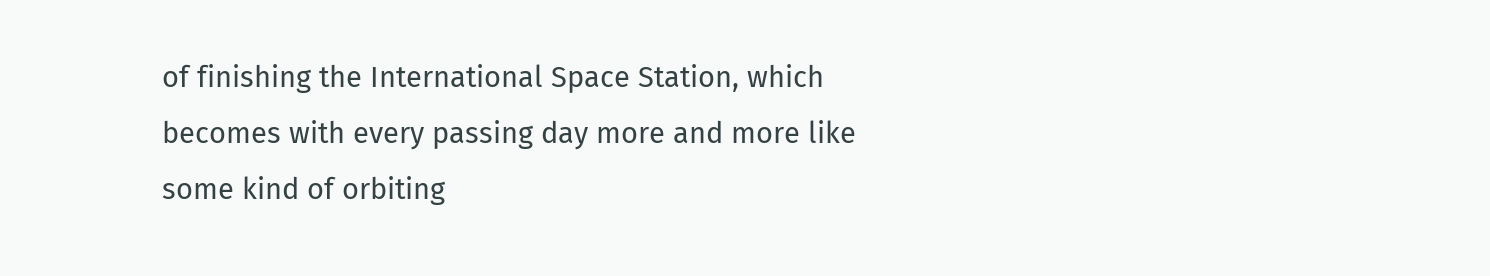of finishing the International Space Station, which becomes with every passing day more and more like some kind of orbiting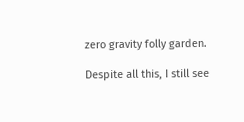zero gravity folly garden.

Despite all this, I still see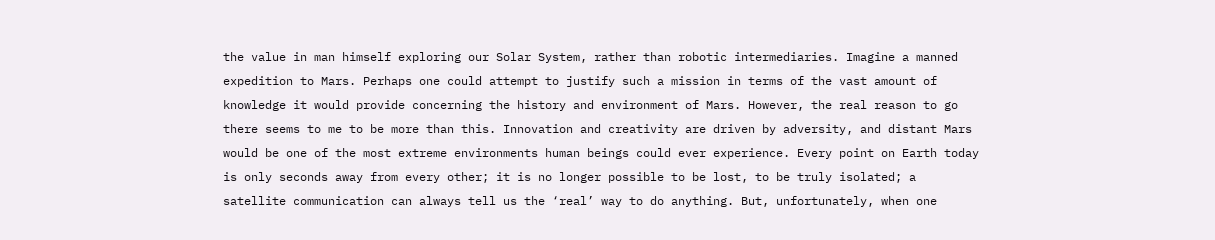the value in man himself exploring our Solar System, rather than robotic intermediaries. Imagine a manned expedition to Mars. Perhaps one could attempt to justify such a mission in terms of the vast amount of knowledge it would provide concerning the history and environment of Mars. However, the real reason to go there seems to me to be more than this. Innovation and creativity are driven by adversity, and distant Mars would be one of the most extreme environments human beings could ever experience. Every point on Earth today is only seconds away from every other; it is no longer possible to be lost, to be truly isolated; a satellite communication can always tell us the ‘real’ way to do anything. But, unfortunately, when one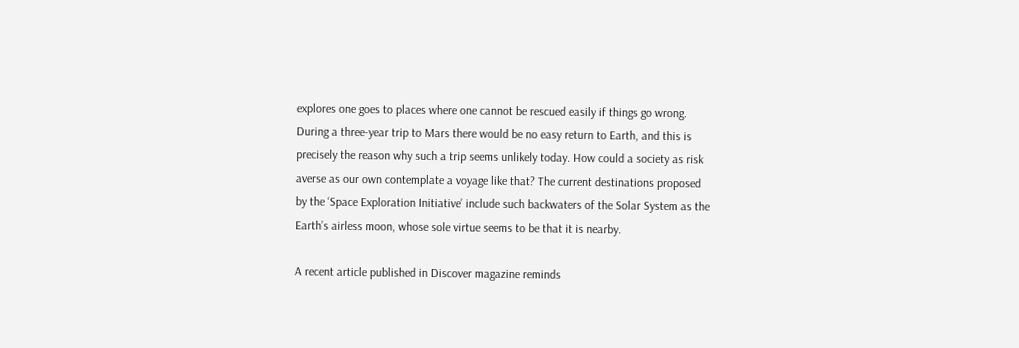explores one goes to places where one cannot be rescued easily if things go wrong. During a three-year trip to Mars there would be no easy return to Earth, and this is precisely the reason why such a trip seems unlikely today. How could a society as risk averse as our own contemplate a voyage like that? The current destinations proposed by the ‘Space Exploration Initiative’ include such backwaters of the Solar System as the Earth’s airless moon, whose sole virtue seems to be that it is nearby.

A recent article published in Discover magazine reminds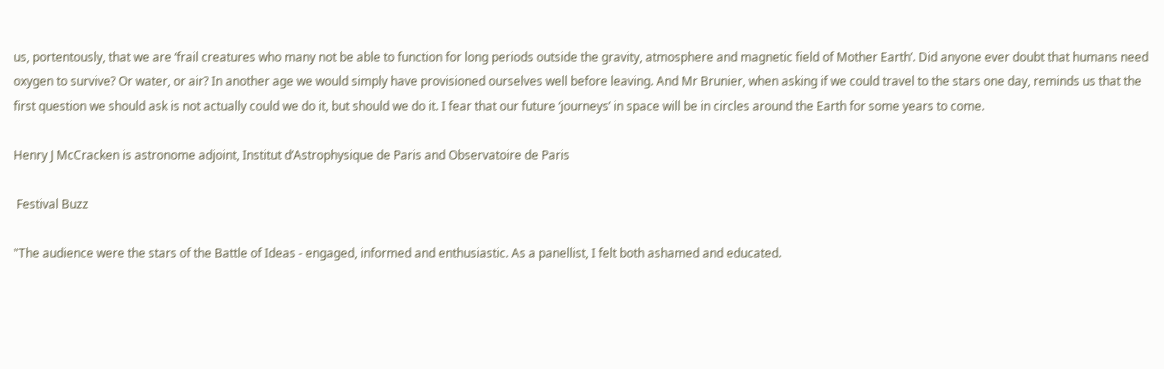us, portentously, that we are ‘frail creatures who many not be able to function for long periods outside the gravity, atmosphere and magnetic field of Mother Earth’. Did anyone ever doubt that humans need oxygen to survive? Or water, or air? In another age we would simply have provisioned ourselves well before leaving. And Mr Brunier, when asking if we could travel to the stars one day, reminds us that the first question we should ask is not actually could we do it, but should we do it. I fear that our future ‘journeys’ in space will be in circles around the Earth for some years to come.

Henry J McCracken is astronome adjoint, Institut d’Astrophysique de Paris and Observatoire de Paris

 Festival Buzz

"The audience were the stars of the Battle of Ideas - engaged, informed and enthusiastic. As a panellist, I felt both ashamed and educated.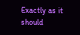Exactly as it should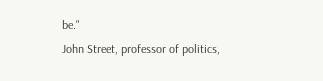be."
John Street, professor of politics,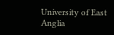University of East Anglia